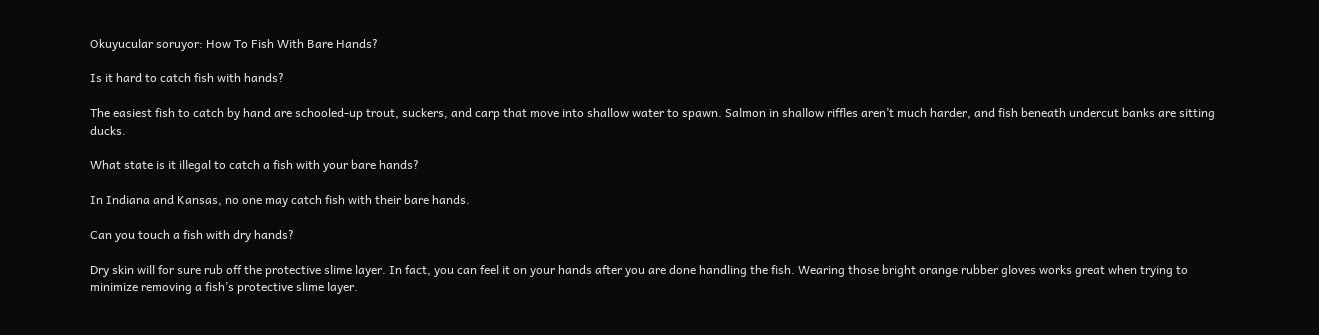Okuyucular soruyor: How To Fish With Bare Hands?

Is it hard to catch fish with hands?

The easiest fish to catch by hand are schooled-up trout, suckers, and carp that move into shallow water to spawn. Salmon in shallow riffles aren’t much harder, and fish beneath undercut banks are sitting ducks.

What state is it illegal to catch a fish with your bare hands?

In Indiana and Kansas, no one may catch fish with their bare hands.

Can you touch a fish with dry hands?

Dry skin will for sure rub off the protective slime layer. In fact, you can feel it on your hands after you are done handling the fish. Wearing those bright orange rubber gloves works great when trying to minimize removing a fish’s protective slime layer.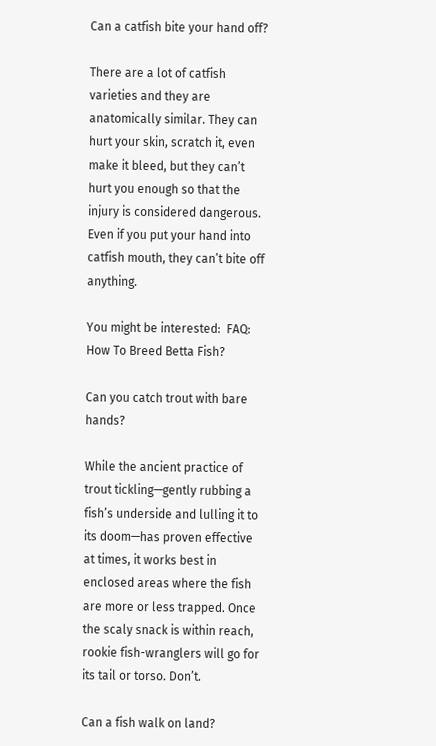Can a catfish bite your hand off?

There are a lot of catfish varieties and they are anatomically similar. They can hurt your skin, scratch it, even make it bleed, but they can’t hurt you enough so that the injury is considered dangerous. Even if you put your hand into catfish mouth, they can’t bite off anything.

You might be interested:  FAQ: How To Breed Betta Fish?

Can you catch trout with bare hands?

While the ancient practice of trout tickling—gently rubbing a fish’s underside and lulling it to its doom—has proven effective at times, it works best in enclosed areas where the fish are more or less trapped. Once the scaly snack is within reach, rookie fish-wranglers will go for its tail or torso. Don’t.

Can a fish walk on land?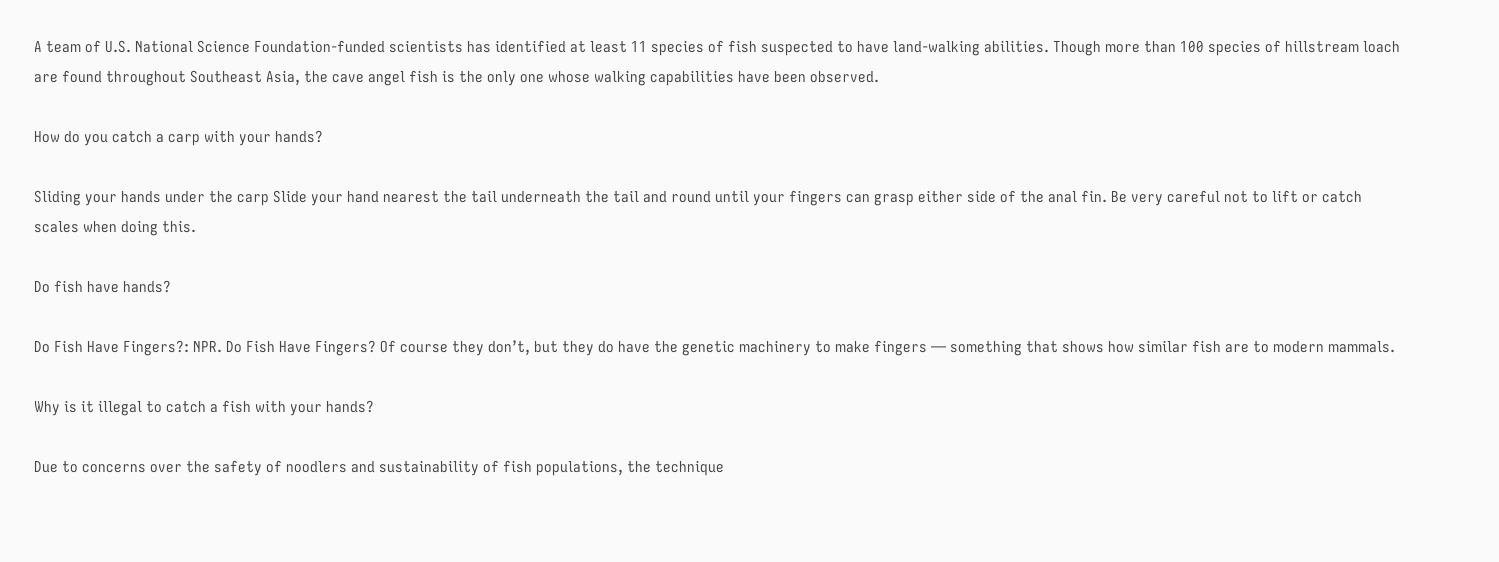A team of U.S. National Science Foundation-funded scientists has identified at least 11 species of fish suspected to have land-walking abilities. Though more than 100 species of hillstream loach are found throughout Southeast Asia, the cave angel fish is the only one whose walking capabilities have been observed.

How do you catch a carp with your hands?

Sliding your hands under the carp Slide your hand nearest the tail underneath the tail and round until your fingers can grasp either side of the anal fin. Be very careful not to lift or catch scales when doing this.

Do fish have hands?

Do Fish Have Fingers?: NPR. Do Fish Have Fingers? Of course they don’t, but they do have the genetic machinery to make fingers — something that shows how similar fish are to modern mammals.

Why is it illegal to catch a fish with your hands?

Due to concerns over the safety of noodlers and sustainability of fish populations, the technique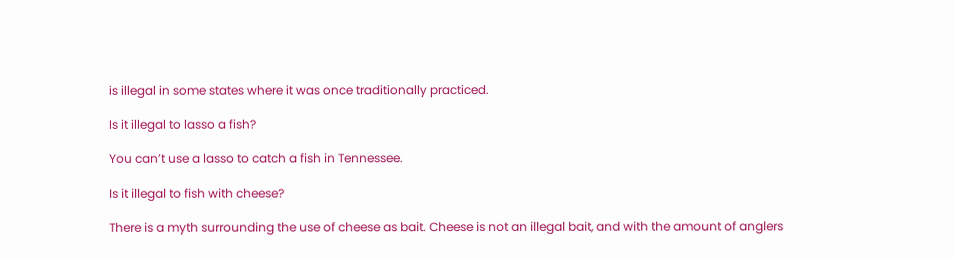is illegal in some states where it was once traditionally practiced.

Is it illegal to lasso a fish?

You can’t use a lasso to catch a fish in Tennessee.

Is it illegal to fish with cheese?

There is a myth surrounding the use of cheese as bait. Cheese is not an illegal bait, and with the amount of anglers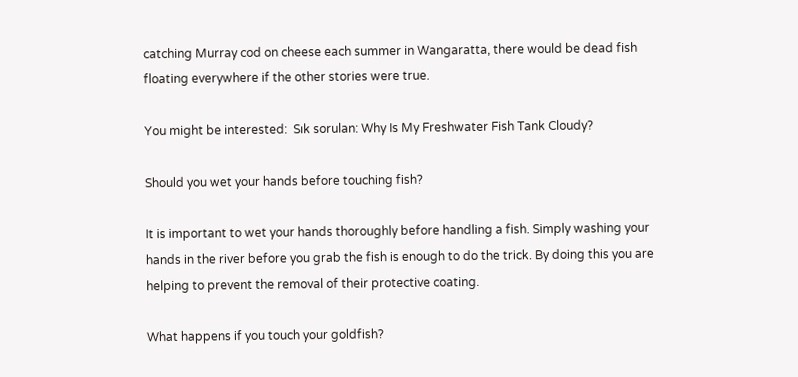catching Murray cod on cheese each summer in Wangaratta, there would be dead fish floating everywhere if the other stories were true.

You might be interested:  Sık sorulan: Why Is My Freshwater Fish Tank Cloudy?

Should you wet your hands before touching fish?

It is important to wet your hands thoroughly before handling a fish. Simply washing your hands in the river before you grab the fish is enough to do the trick. By doing this you are helping to prevent the removal of their protective coating.

What happens if you touch your goldfish?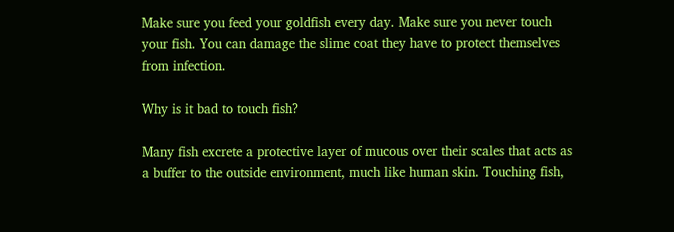Make sure you feed your goldfish every day. Make sure you never touch your fish. You can damage the slime coat they have to protect themselves from infection.

Why is it bad to touch fish?

Many fish excrete a protective layer of mucous over their scales that acts as a buffer to the outside environment, much like human skin. Touching fish,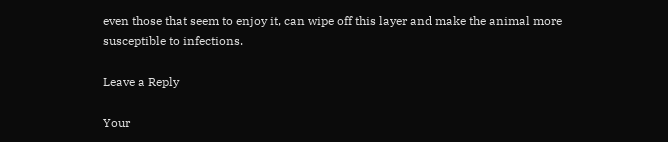even those that seem to enjoy it, can wipe off this layer and make the animal more susceptible to infections.

Leave a Reply

Your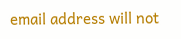email address will not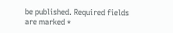be published. Required fields are marked *